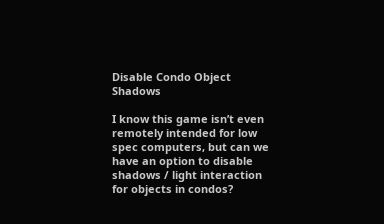Disable Condo Object Shadows

I know this game isn’t even remotely intended for low spec computers, but can we have an option to disable shadows / light interaction for objects in condos?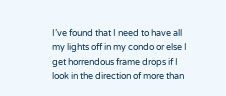I’ve found that I need to have all my lights off in my condo or else I get horrendous frame drops if I look in the direction of more than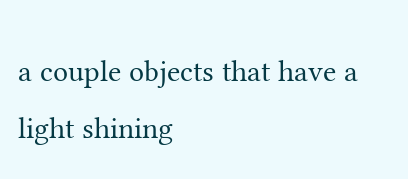a couple objects that have a light shining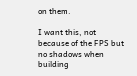on them.

I want this, not because of the FPS but no shadows when building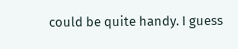could be quite handy. I guess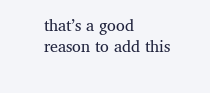that’s a good reason to add this